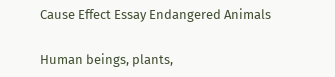Cause Effect Essay Endangered Animals

Human beings, plants,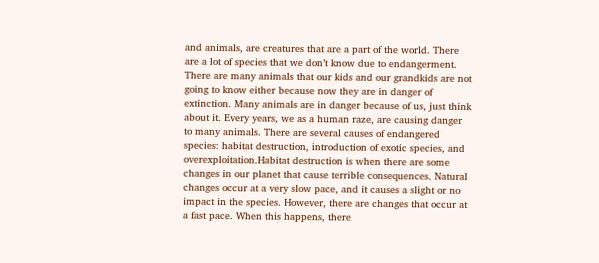and animals, are creatures that are a part of the world. There are a lot of species that we don’t know due to endangerment. There are many animals that our kids and our grandkids are not going to know either because now they are in danger of extinction. Many animals are in danger because of us, just think about it. Every years, we as a human raze, are causing danger to many animals. There are several causes of endangered species: habitat destruction, introduction of exotic species, and overexploitation.Habitat destruction is when there are some changes in our planet that cause terrible consequences. Natural changes occur at a very slow pace, and it causes a slight or no impact in the species. However, there are changes that occur at a fast pace. When this happens, there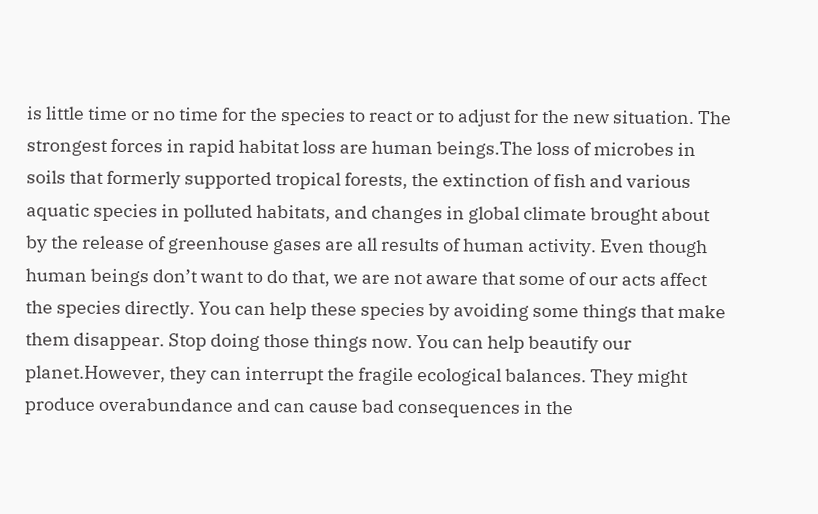is little time or no time for the species to react or to adjust for the new situation. The strongest forces in rapid habitat loss are human beings.The loss of microbes in soils that formerly supported tropical forests, the extinction of fish and various aquatic species in polluted habitats, and changes in global climate brought about by the release of greenhouse gases are all results of human activity. Even though human beings don’t want to do that, we are not aware that some of our acts affect the species directly. You can help these species by avoiding some things that make them disappear. Stop doing those things now. You can help beautify our planet.However, they can interrupt the fragile ecological balances. They might produce overabundance and can cause bad consequences in the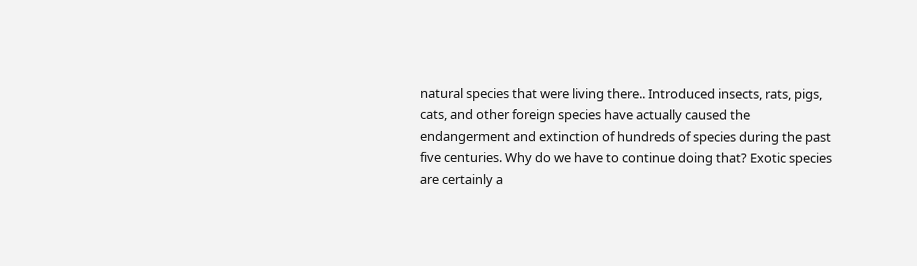natural species that were living there.. Introduced insects, rats, pigs, cats, and other foreign species have actually caused the endangerment and extinction of hundreds of species during the past five centuries. Why do we have to continue doing that? Exotic species are certainly a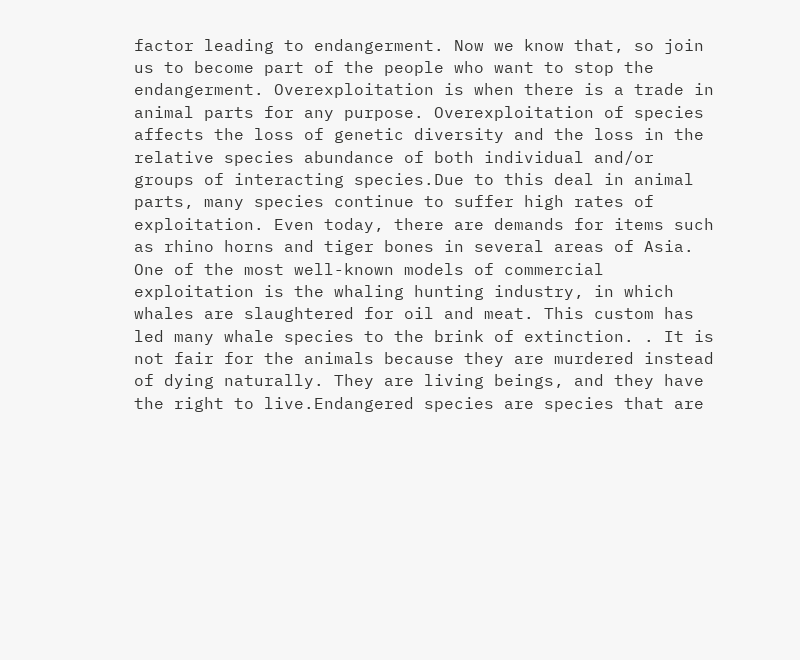factor leading to endangerment. Now we know that, so join us to become part of the people who want to stop the endangerment. Overexploitation is when there is a trade in animal parts for any purpose. Overexploitation of species affects the loss of genetic diversity and the loss in the relative species abundance of both individual and/or groups of interacting species.Due to this deal in animal parts, many species continue to suffer high rates of exploitation. Even today, there are demands for items such as rhino horns and tiger bones in several areas of Asia. One of the most well-known models of commercial exploitation is the whaling hunting industry, in which whales are slaughtered for oil and meat. This custom has led many whale species to the brink of extinction. . It is not fair for the animals because they are murdered instead of dying naturally. They are living beings, and they have the right to live.Endangered species are species that are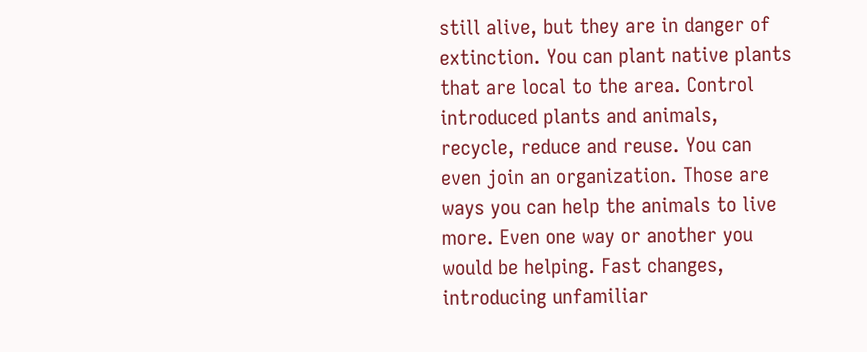still alive, but they are in danger of extinction. You can plant native plants that are local to the area. Control introduced plants and animals, recycle, reduce and reuse. You can even join an organization. Those are ways you can help the animals to live more. Even one way or another you would be helping. Fast changes, introducing unfamiliar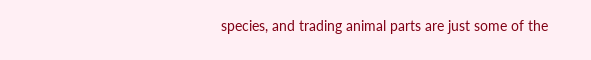species, and trading animal parts are just some of the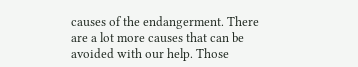causes of the endangerment. There are a lot more causes that can be avoided with our help. Those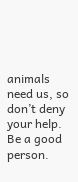animals need us, so don’t deny your help. Be a good person.